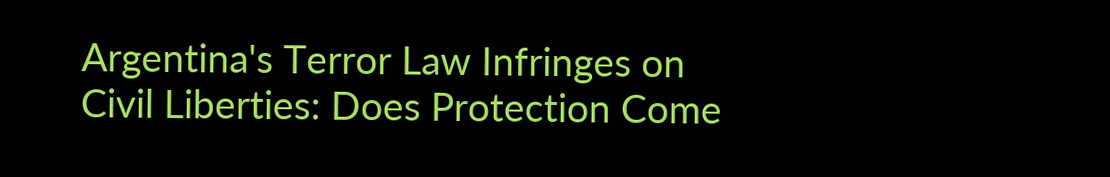Argentina's Terror Law Infringes on Civil Liberties: Does Protection Come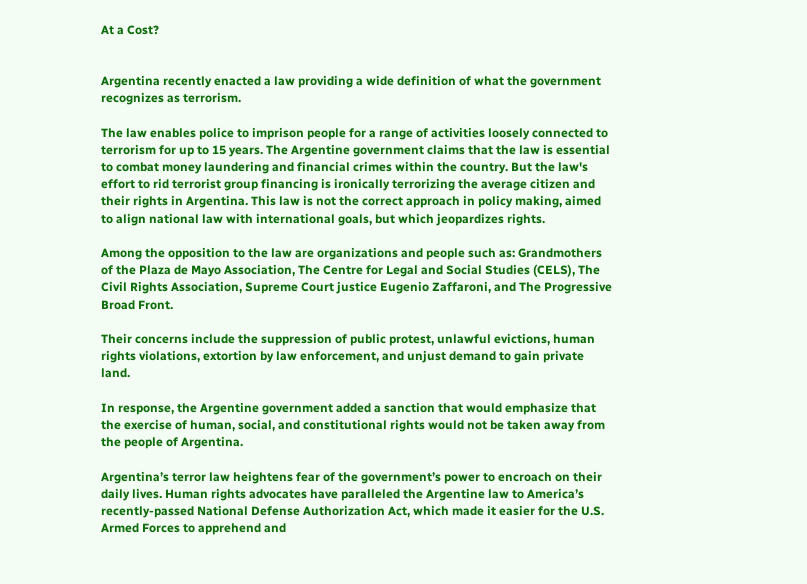At a Cost?


Argentina recently enacted a law providing a wide definition of what the government recognizes as terrorism.

The law enables police to imprison people for a range of activities loosely connected to terrorism for up to 15 years. The Argentine government claims that the law is essential to combat money laundering and financial crimes within the country. But the law's effort to rid terrorist group financing is ironically terrorizing the average citizen and their rights in Argentina. This law is not the correct approach in policy making, aimed to align national law with international goals, but which jeopardizes rights.

Among the opposition to the law are organizations and people such as: Grandmothers of the Plaza de Mayo Association, The Centre for Legal and Social Studies (CELS), The Civil Rights Association, Supreme Court justice Eugenio Zaffaroni, and The Progressive Broad Front.

Their concerns include the suppression of public protest, unlawful evictions, human rights violations, extortion by law enforcement, and unjust demand to gain private land.

In response, the Argentine government added a sanction that would emphasize that the exercise of human, social, and constitutional rights would not be taken away from the people of Argentina.

Argentina’s terror law heightens fear of the government’s power to encroach on their daily lives. Human rights advocates have paralleled the Argentine law to America’s recently-passed National Defense Authorization Act, which made it easier for the U.S. Armed Forces to apprehend and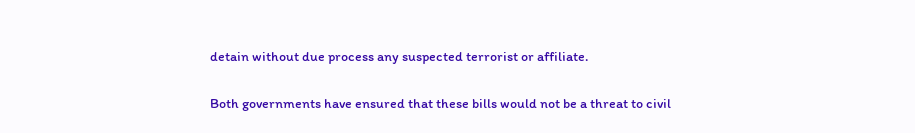detain without due process any suspected terrorist or affiliate.

Both governments have ensured that these bills would not be a threat to civil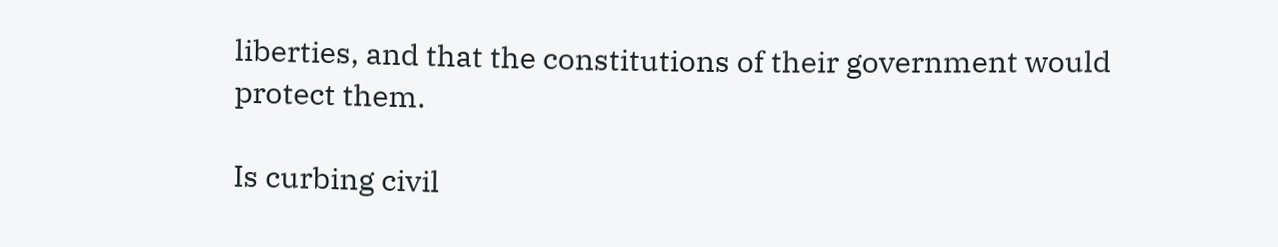liberties, and that the constitutions of their government would protect them.

Is curbing civil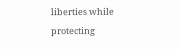liberties while protecting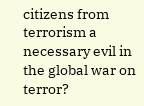citizens from terrorism a necessary evil in the global war on terror?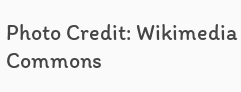Photo Credit: Wikimedia Commons